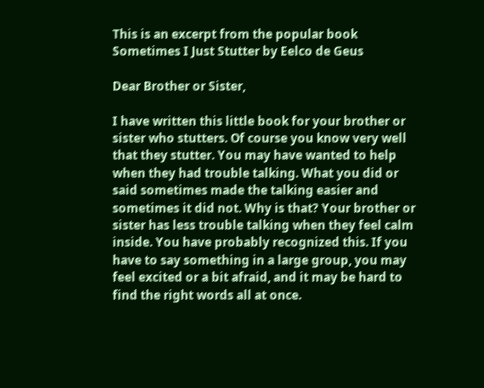This is an excerpt from the popular book Sometimes I Just Stutter by Eelco de Geus

Dear Brother or Sister,

I have written this little book for your brother or sister who stutters. Of course you know very well that they stutter. You may have wanted to help when they had trouble talking. What you did or said sometimes made the talking easier and sometimes it did not. Why is that? Your brother or sister has less trouble talking when they feel calm inside. You have probably recognized this. If you have to say something in a large group, you may feel excited or a bit afraid, and it may be hard to find the right words all at once.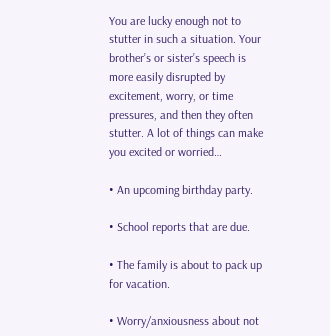You are lucky enough not to stutter in such a situation. Your brother’s or sister’s speech is more easily disrupted by excitement, worry, or time pressures, and then they often stutter. A lot of things can make you excited or worried…

• An upcoming birthday party.

• School reports that are due.

• The family is about to pack up for vacation.

• Worry/anxiousness about not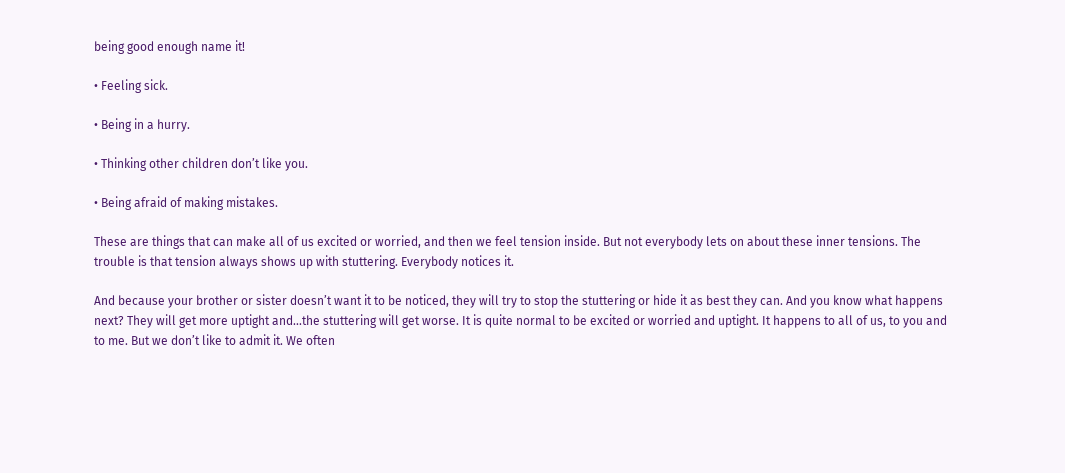being good enough name it!

• Feeling sick.

• Being in a hurry.

• Thinking other children don’t like you.

• Being afraid of making mistakes.

These are things that can make all of us excited or worried, and then we feel tension inside. But not everybody lets on about these inner tensions. The trouble is that tension always shows up with stuttering. Everybody notices it.

And because your brother or sister doesn’t want it to be noticed, they will try to stop the stuttering or hide it as best they can. And you know what happens next? They will get more uptight and...the stuttering will get worse. It is quite normal to be excited or worried and uptight. It happens to all of us, to you and to me. But we don’t like to admit it. We often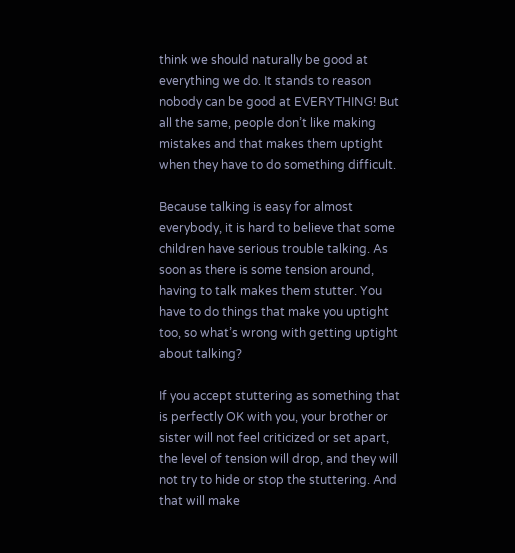think we should naturally be good at everything we do. It stands to reason nobody can be good at EVERYTHING! But all the same, people don’t like making mistakes and that makes them uptight when they have to do something difficult.

Because talking is easy for almost everybody, it is hard to believe that some children have serious trouble talking. As soon as there is some tension around, having to talk makes them stutter. You have to do things that make you uptight too, so what’s wrong with getting uptight about talking?

If you accept stuttering as something that is perfectly OK with you, your brother or sister will not feel criticized or set apart, the level of tension will drop, and they will not try to hide or stop the stuttering. And that will make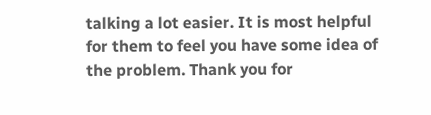talking a lot easier. It is most helpful for them to feel you have some idea of the problem. Thank you for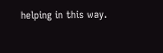helping in this way.